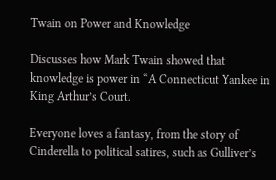Twain on Power and Knowledge

Discusses how Mark Twain showed that knowledge is power in “A Connecticut Yankee in King Arthur’s Court.

Everyone loves a fantasy, from the story of Cinderella to political satires, such as Gulliver’s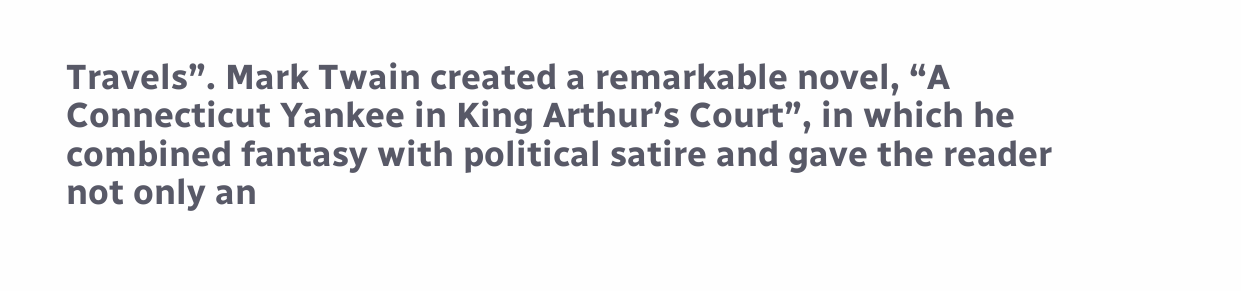Travels”. Mark Twain created a remarkable novel, “A Connecticut Yankee in King Arthur’s Court”, in which he combined fantasy with political satire and gave the reader not only an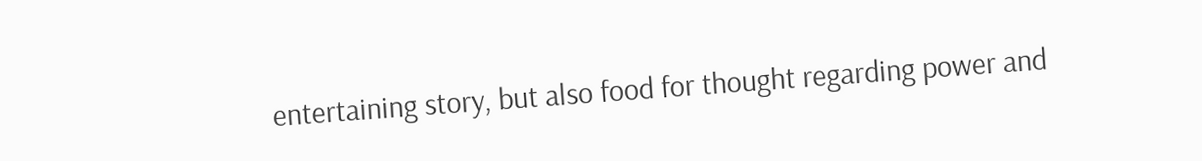entertaining story, but also food for thought regarding power and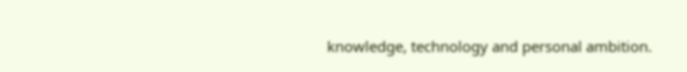knowledge, technology and personal ambition.